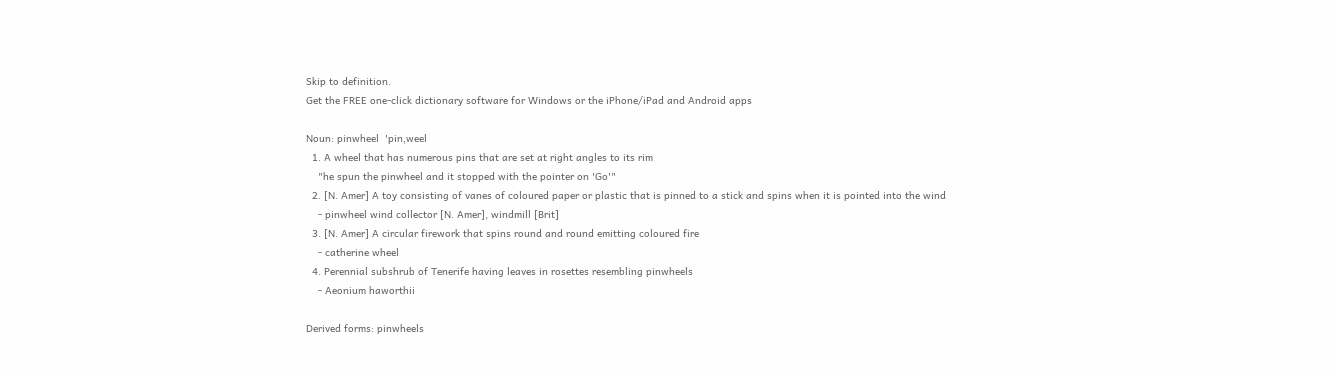Skip to definition.
Get the FREE one-click dictionary software for Windows or the iPhone/iPad and Android apps

Noun: pinwheel  'pin,weel
  1. A wheel that has numerous pins that are set at right angles to its rim
    "he spun the pinwheel and it stopped with the pointer on 'Go'"
  2. [N. Amer] A toy consisting of vanes of coloured paper or plastic that is pinned to a stick and spins when it is pointed into the wind
    - pinwheel wind collector [N. Amer], windmill [Brit]
  3. [N. Amer] A circular firework that spins round and round emitting coloured fire
    - catherine wheel
  4. Perennial subshrub of Tenerife having leaves in rosettes resembling pinwheels
    - Aeonium haworthii

Derived forms: pinwheels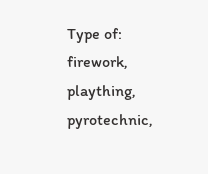Type of: firework, plaything, pyrotechnic,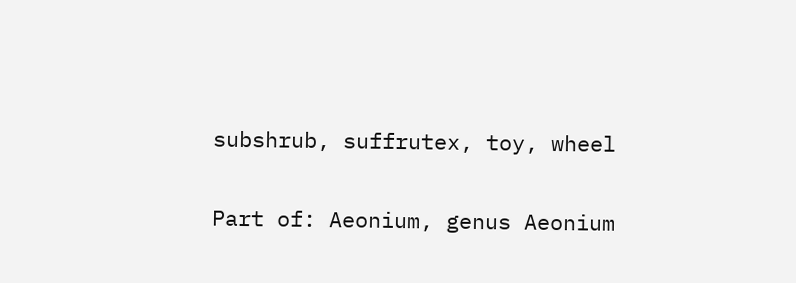subshrub, suffrutex, toy, wheel

Part of: Aeonium, genus Aeonium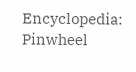Encyclopedia: Pinwheel